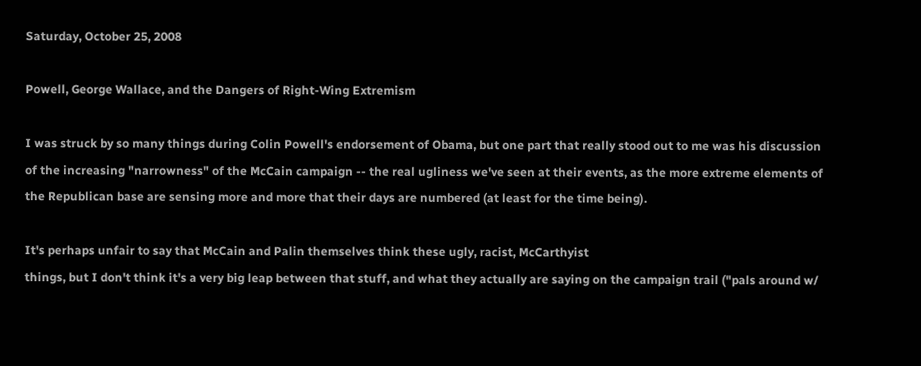Saturday, October 25, 2008

Powell, George Wallace, and the Dangers of Right-Wing Extremism

I was struck by so many things during Colin Powell's endorsement of Obama, but one part that really stood out to me was his discussion of the increasing "narrowness" of the McCain campaign -- the real ugliness we've seen at their events, as the more extreme elements of the Republican base are sensing more and more that their days are numbered (at least for the time being).

It's perhaps unfair to say that McCain and Palin themselves think these ugly, racist, McCarthyist
things, but I don't think it's a very big leap between that stuff, and what they actually are saying on the campaign trail ("pals around w/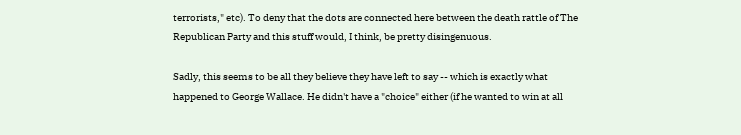terrorists," etc). To deny that the dots are connected here between the death rattle of The Republican Party and this stuff would, I think, be pretty disingenuous.

Sadly, this seems to be all they believe they have left to say -- which is exactly what happened to George Wallace. He didn't have a "choice" either (if he wanted to win at all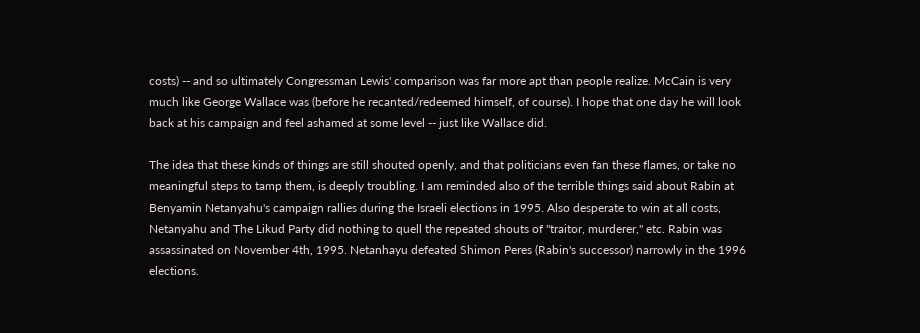costs) -- and so ultimately Congressman Lewis' comparison was far more apt than people realize. McCain is very much like George Wallace was (before he recanted/redeemed himself, of course). I hope that one day he will look back at his campaign and feel ashamed at some level -- just like Wallace did.

The idea that these kinds of things are still shouted openly, and that politicians even fan these flames, or take no meaningful steps to tamp them, is deeply troubling. I am reminded also of the terrible things said about Rabin at Benyamin Netanyahu's campaign rallies during the Israeli elections in 1995. Also desperate to win at all costs, Netanyahu and The Likud Party did nothing to quell the repeated shouts of "traitor, murderer," etc. Rabin was assassinated on November 4th, 1995. Netanhayu defeated Shimon Peres (Rabin's successor) narrowly in the 1996 elections.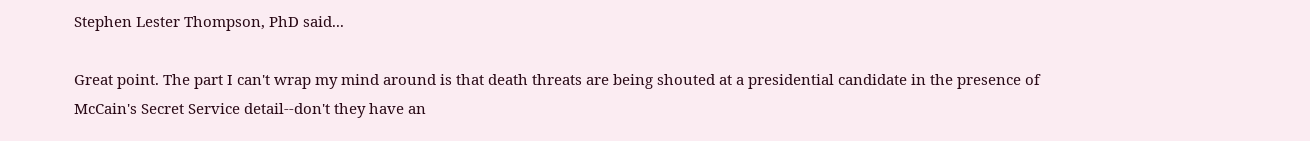Stephen Lester Thompson, PhD said...

Great point. The part I can't wrap my mind around is that death threats are being shouted at a presidential candidate in the presence of McCain's Secret Service detail--don't they have an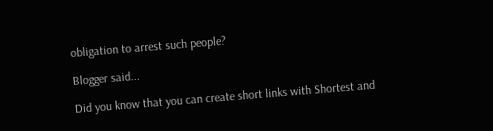obligation to arrest such people?

Blogger said...

Did you know that you can create short links with Shortest and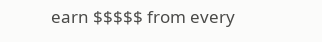earn $$$$$ from every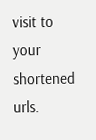visit to your shortened urls.